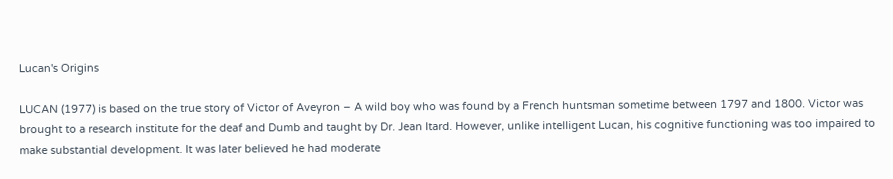Lucan's Origins

LUCAN (1977) is based on the true story of Victor of Aveyron – A wild boy who was found by a French huntsman sometime between 1797 and 1800. Victor was brought to a research institute for the deaf and Dumb and taught by Dr. Jean Itard. However, unlike intelligent Lucan, his cognitive functioning was too impaired to make substantial development. It was later believed he had moderate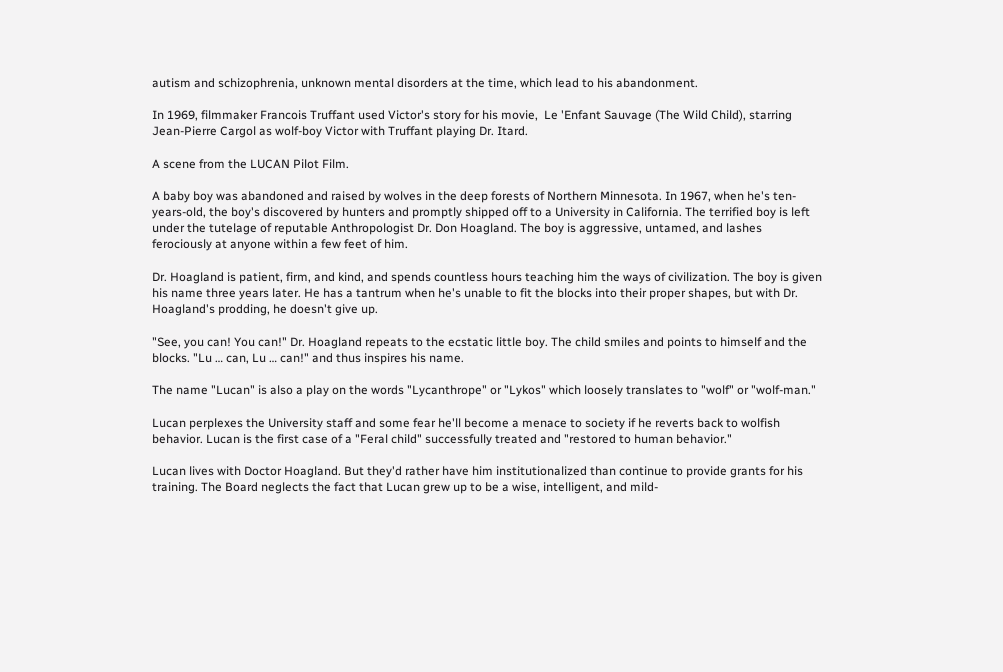autism and schizophrenia, unknown mental disorders at the time, which lead to his abandonment.

In 1969, filmmaker Francois Truffant used Victor's story for his movie,  Le 'Enfant Sauvage (The Wild Child), starring Jean-Pierre Cargol as wolf-boy Victor with Truffant playing Dr. Itard.

A scene from the LUCAN Pilot Film.

A baby boy was abandoned and raised by wolves in the deep forests of Northern Minnesota. In 1967, when he's ten-years-old, the boy's discovered by hunters and promptly shipped off to a University in California. The terrified boy is left under the tutelage of reputable Anthropologist Dr. Don Hoagland. The boy is aggressive, untamed, and lashes ferociously at anyone within a few feet of him.

Dr. Hoagland is patient, firm, and kind, and spends countless hours teaching him the ways of civilization. The boy is given his name three years later. He has a tantrum when he's unable to fit the blocks into their proper shapes, but with Dr. Hoagland's prodding, he doesn't give up.

"See, you can! You can!" Dr. Hoagland repeats to the ecstatic little boy. The child smiles and points to himself and the blocks. "Lu … can, Lu … can!" and thus inspires his name.

The name "Lucan" is also a play on the words "Lycanthrope" or "Lykos" which loosely translates to "wolf" or "wolf-man."

Lucan perplexes the University staff and some fear he'll become a menace to society if he reverts back to wolfish behavior. Lucan is the first case of a "Feral child" successfully treated and "restored to human behavior."

Lucan lives with Doctor Hoagland. But they'd rather have him institutionalized than continue to provide grants for his training. The Board neglects the fact that Lucan grew up to be a wise, intelligent, and mild-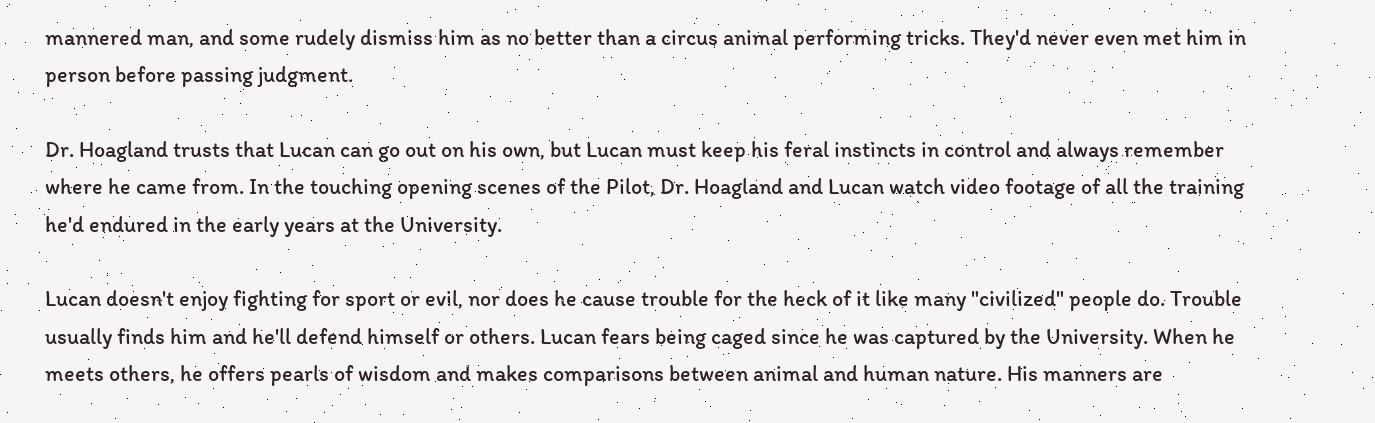mannered man, and some rudely dismiss him as no better than a circus animal performing tricks. They'd never even met him in person before passing judgment.

Dr. Hoagland trusts that Lucan can go out on his own, but Lucan must keep his feral instincts in control and always remember where he came from. In the touching opening scenes of the Pilot, Dr. Hoagland and Lucan watch video footage of all the training he'd endured in the early years at the University.

Lucan doesn't enjoy fighting for sport or evil, nor does he cause trouble for the heck of it like many "civilized" people do. Trouble usually finds him and he'll defend himself or others. Lucan fears being caged since he was captured by the University. When he meets others, he offers pearls of wisdom and makes comparisons between animal and human nature. His manners are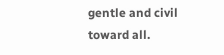gentle and civil toward all.